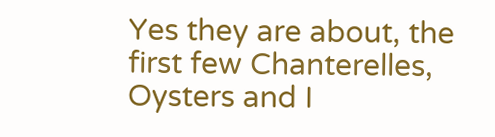Yes they are about, the first few Chanterelles, Oysters and I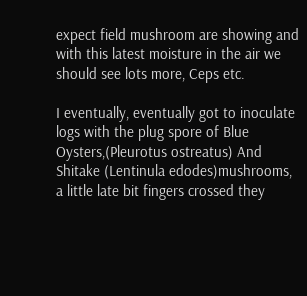expect field mushroom are showing and with this latest moisture in the air we should see lots more, Ceps etc.

I eventually, eventually got to inoculate logs with the plug spore of Blue Oysters,(Pleurotus ostreatus) And Shitake (Lentinula edodes)mushrooms, a little late bit fingers crossed they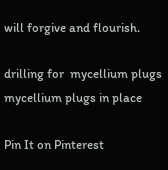will forgive and flourish.

drilling for  mycellium plugs
mycellium plugs in place

Pin It on Pinterest